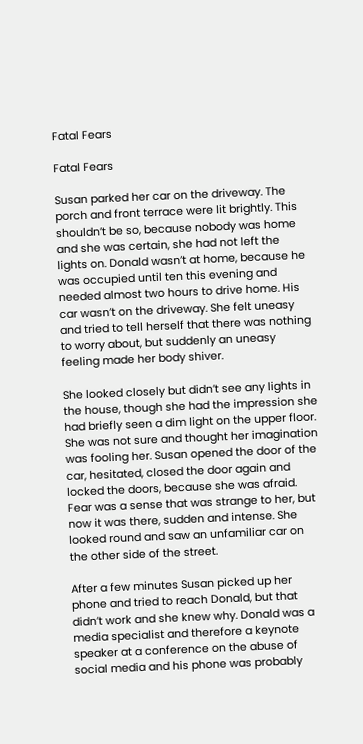Fatal Fears

Fatal Fears

Susan parked her car on the driveway. The porch and front terrace were lit brightly. This shouldn’t be so, because nobody was home and she was certain, she had not left the lights on. Donald wasn’t at home, because he was occupied until ten this evening and needed almost two hours to drive home. His car wasn’t on the driveway. She felt uneasy and tried to tell herself that there was nothing to worry about, but suddenly an uneasy feeling made her body shiver.

She looked closely but didn’t see any lights in the house, though she had the impression she had briefly seen a dim light on the upper floor. She was not sure and thought her imagination was fooling her. Susan opened the door of the car, hesitated, closed the door again and locked the doors, because she was afraid. Fear was a sense that was strange to her, but now it was there, sudden and intense. She looked round and saw an unfamiliar car on the other side of the street.

After a few minutes Susan picked up her phone and tried to reach Donald, but that didn’t work and she knew why. Donald was a media specialist and therefore a keynote speaker at a conference on the abuse of social media and his phone was probably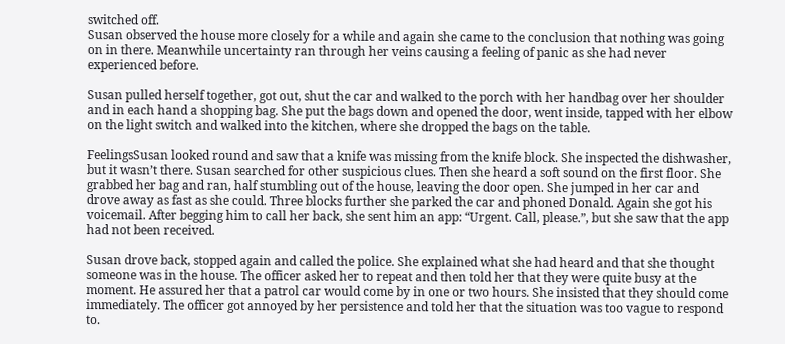switched off.
Susan observed the house more closely for a while and again she came to the conclusion that nothing was going on in there. Meanwhile uncertainty ran through her veins causing a feeling of panic as she had never experienced before.

Susan pulled herself together, got out, shut the car and walked to the porch with her handbag over her shoulder and in each hand a shopping bag. She put the bags down and opened the door, went inside, tapped with her elbow on the light switch and walked into the kitchen, where she dropped the bags on the table.

FeelingsSusan looked round and saw that a knife was missing from the knife block. She inspected the dishwasher, but it wasn’t there. Susan searched for other suspicious clues. Then she heard a soft sound on the first floor. She grabbed her bag and ran, half stumbling out of the house, leaving the door open. She jumped in her car and drove away as fast as she could. Three blocks further she parked the car and phoned Donald. Again she got his voicemail. After begging him to call her back, she sent him an app: “Urgent. Call, please.”, but she saw that the app had not been received.

Susan drove back, stopped again and called the police. She explained what she had heard and that she thought someone was in the house. The officer asked her to repeat and then told her that they were quite busy at the moment. He assured her that a patrol car would come by in one or two hours. She insisted that they should come immediately. The officer got annoyed by her persistence and told her that the situation was too vague to respond to.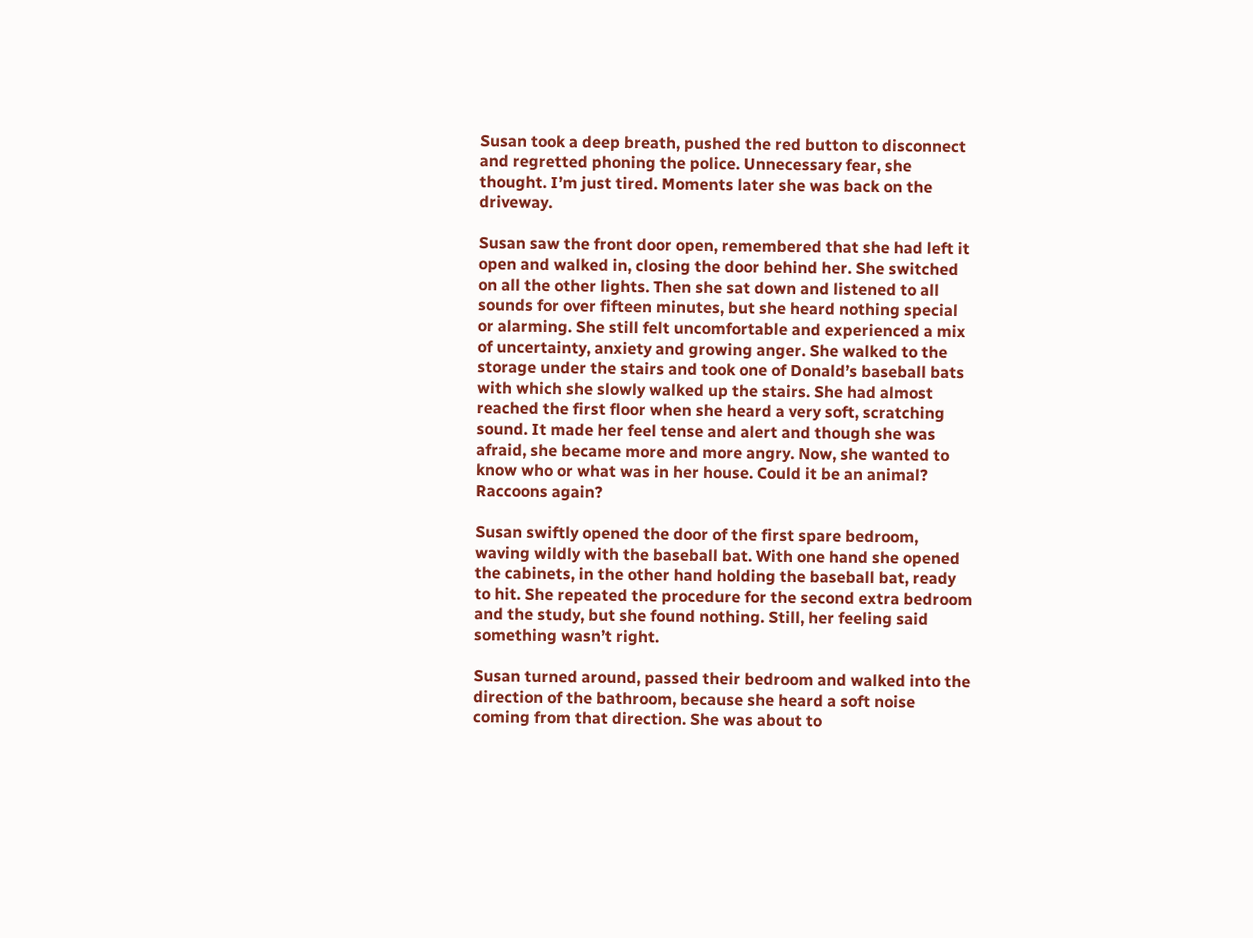Susan took a deep breath, pushed the red button to disconnect and regretted phoning the police. Unnecessary fear, she thought. I’m just tired. Moments later she was back on the driveway.

Susan saw the front door open, remembered that she had left it open and walked in, closing the door behind her. She switched on all the other lights. Then she sat down and listened to all sounds for over fifteen minutes, but she heard nothing special or alarming. She still felt uncomfortable and experienced a mix of uncertainty, anxiety and growing anger. She walked to the storage under the stairs and took one of Donald’s baseball bats with which she slowly walked up the stairs. She had almost reached the first floor when she heard a very soft, scratching sound. It made her feel tense and alert and though she was afraid, she became more and more angry. Now, she wanted to know who or what was in her house. Could it be an animal? Raccoons again?

Susan swiftly opened the door of the first spare bedroom, waving wildly with the baseball bat. With one hand she opened the cabinets, in the other hand holding the baseball bat, ready to hit. She repeated the procedure for the second extra bedroom and the study, but she found nothing. Still, her feeling said something wasn’t right.

Susan turned around, passed their bedroom and walked into the direction of the bathroom, because she heard a soft noise coming from that direction. She was about to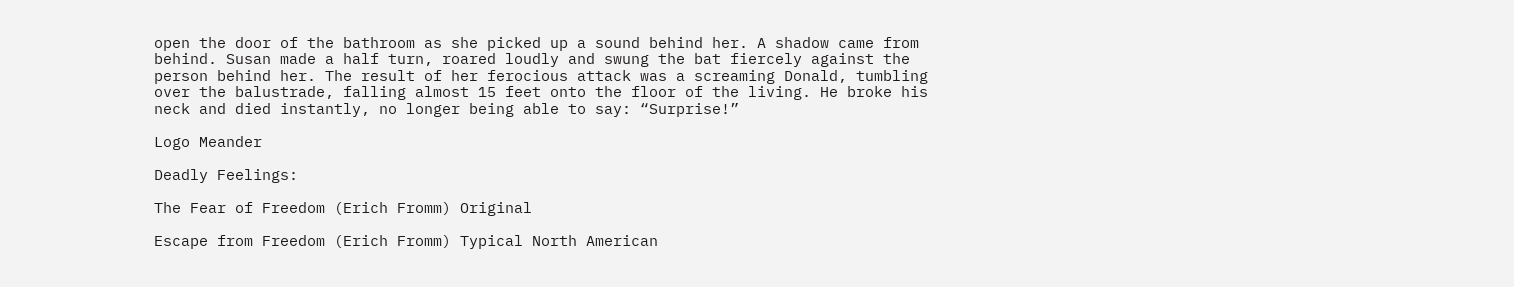open the door of the bathroom as she picked up a sound behind her. A shadow came from behind. Susan made a half turn, roared loudly and swung the bat fiercely against the person behind her. The result of her ferocious attack was a screaming Donald, tumbling over the balustrade, falling almost 15 feet onto the floor of the living. He broke his neck and died instantly, no longer being able to say: “Surprise!”

Logo Meander

Deadly Feelings:

The Fear of Freedom (Erich Fromm) Original

Escape from Freedom (Erich Fromm) Typical North American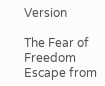Version

The Fear of Freedom Escape from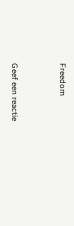Freedom


Geef een reactie